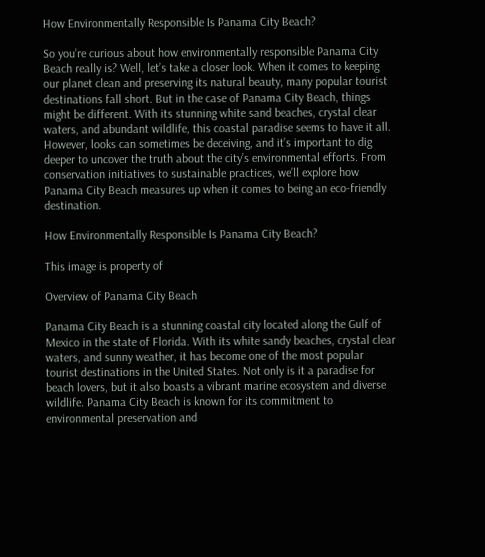How Environmentally Responsible Is Panama City Beach?

So you’re curious about how environmentally responsible Panama City Beach really is? Well, let’s take a closer look. When it comes to keeping our planet clean and preserving its natural beauty, many popular tourist destinations fall short. But in the case of Panama City Beach, things might be different. With its stunning white sand beaches, crystal clear waters, and abundant wildlife, this coastal paradise seems to have it all. However, looks can sometimes be deceiving, and it’s important to dig deeper to uncover the truth about the city’s environmental efforts. From conservation initiatives to sustainable practices, we’ll explore how Panama City Beach measures up when it comes to being an eco-friendly destination.

How Environmentally Responsible Is Panama City Beach?

This image is property of

Overview of Panama City Beach

Panama City Beach is a stunning coastal city located along the Gulf of Mexico in the state of Florida. With its white sandy beaches, crystal clear waters, and sunny weather, it has become one of the most popular tourist destinations in the United States. Not only is it a paradise for beach lovers, but it also boasts a vibrant marine ecosystem and diverse wildlife. Panama City Beach is known for its commitment to environmental preservation and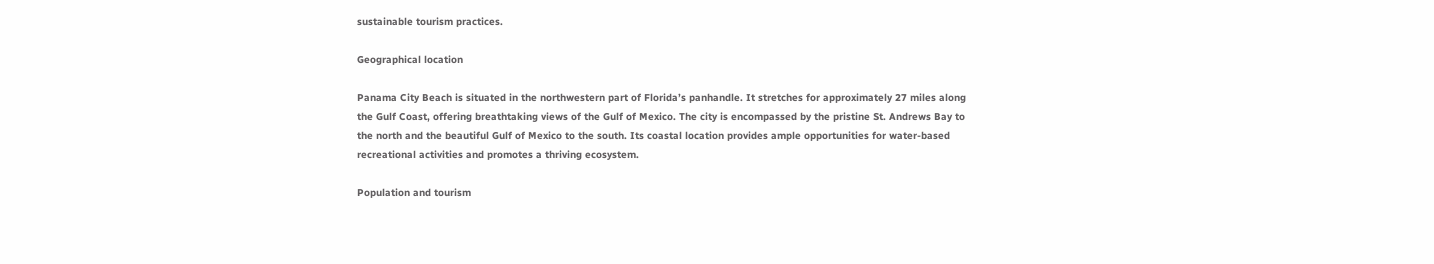sustainable tourism practices.

Geographical location

Panama City Beach is situated in the northwestern part of Florida’s panhandle. It stretches for approximately 27 miles along the Gulf Coast, offering breathtaking views of the Gulf of Mexico. The city is encompassed by the pristine St. Andrews Bay to the north and the beautiful Gulf of Mexico to the south. Its coastal location provides ample opportunities for water-based recreational activities and promotes a thriving ecosystem.

Population and tourism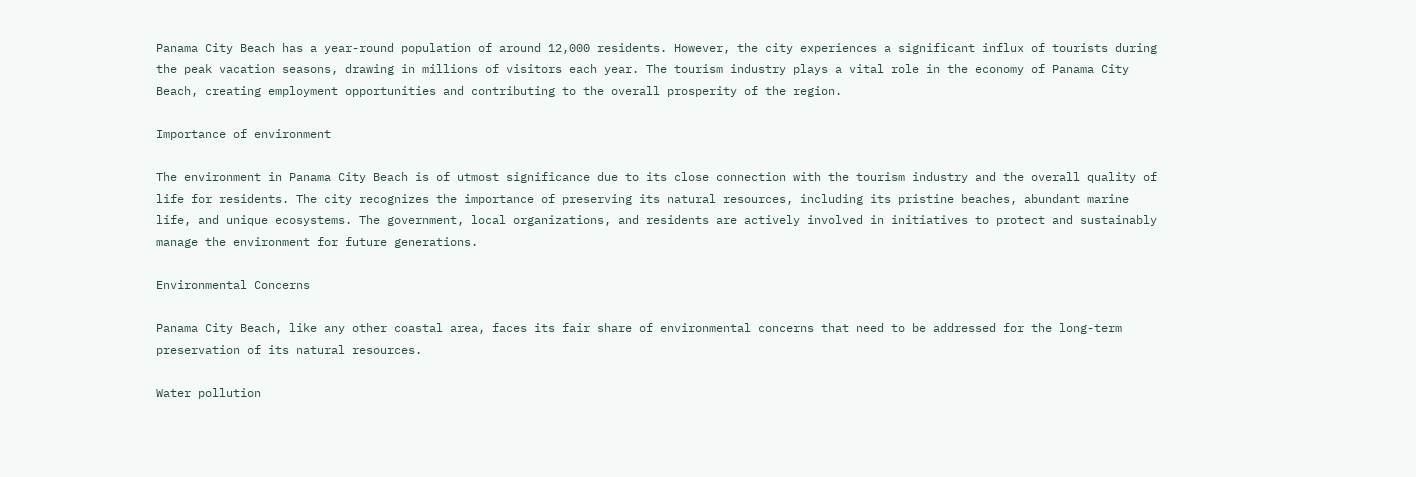Panama City Beach has a year-round population of around 12,000 residents. However, the city experiences a significant influx of tourists during the peak vacation seasons, drawing in millions of visitors each year. The tourism industry plays a vital role in the economy of Panama City Beach, creating employment opportunities and contributing to the overall prosperity of the region.

Importance of environment

The environment in Panama City Beach is of utmost significance due to its close connection with the tourism industry and the overall quality of life for residents. The city recognizes the importance of preserving its natural resources, including its pristine beaches, abundant marine life, and unique ecosystems. The government, local organizations, and residents are actively involved in initiatives to protect and sustainably manage the environment for future generations.

Environmental Concerns

Panama City Beach, like any other coastal area, faces its fair share of environmental concerns that need to be addressed for the long-term preservation of its natural resources.

Water pollution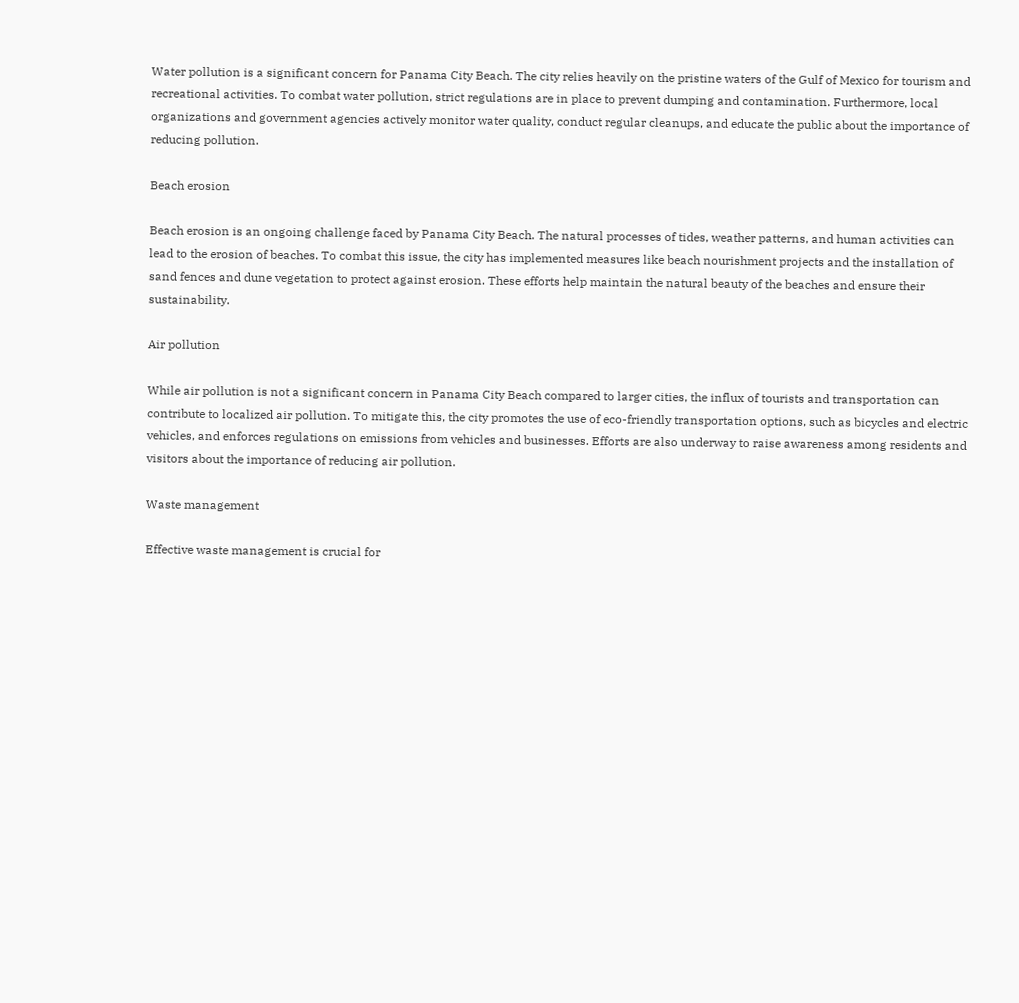Water pollution is a significant concern for Panama City Beach. The city relies heavily on the pristine waters of the Gulf of Mexico for tourism and recreational activities. To combat water pollution, strict regulations are in place to prevent dumping and contamination. Furthermore, local organizations and government agencies actively monitor water quality, conduct regular cleanups, and educate the public about the importance of reducing pollution.

Beach erosion

Beach erosion is an ongoing challenge faced by Panama City Beach. The natural processes of tides, weather patterns, and human activities can lead to the erosion of beaches. To combat this issue, the city has implemented measures like beach nourishment projects and the installation of sand fences and dune vegetation to protect against erosion. These efforts help maintain the natural beauty of the beaches and ensure their sustainability.

Air pollution

While air pollution is not a significant concern in Panama City Beach compared to larger cities, the influx of tourists and transportation can contribute to localized air pollution. To mitigate this, the city promotes the use of eco-friendly transportation options, such as bicycles and electric vehicles, and enforces regulations on emissions from vehicles and businesses. Efforts are also underway to raise awareness among residents and visitors about the importance of reducing air pollution.

Waste management

Effective waste management is crucial for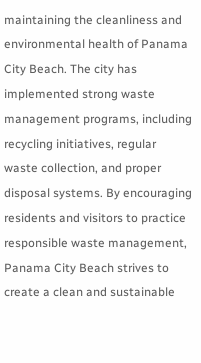maintaining the cleanliness and environmental health of Panama City Beach. The city has implemented strong waste management programs, including recycling initiatives, regular waste collection, and proper disposal systems. By encouraging residents and visitors to practice responsible waste management, Panama City Beach strives to create a clean and sustainable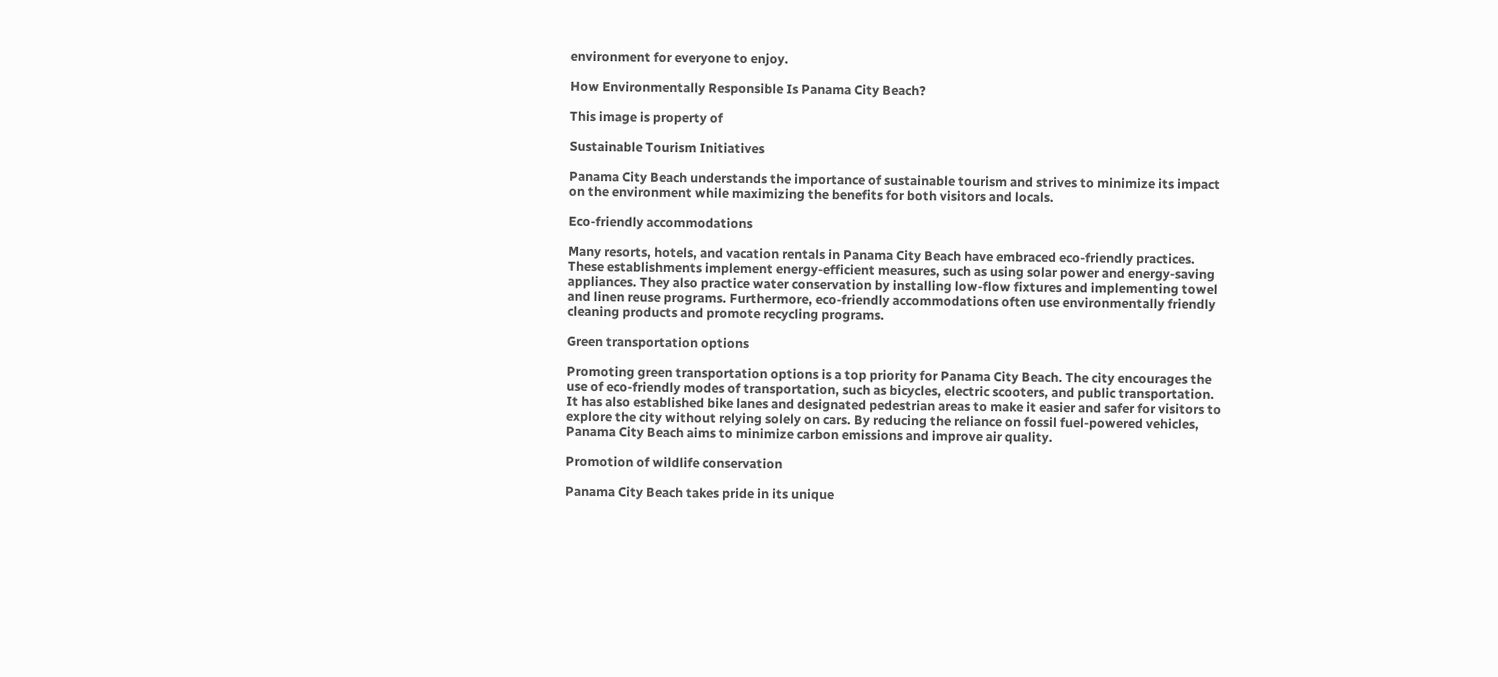environment for everyone to enjoy.

How Environmentally Responsible Is Panama City Beach?

This image is property of

Sustainable Tourism Initiatives

Panama City Beach understands the importance of sustainable tourism and strives to minimize its impact on the environment while maximizing the benefits for both visitors and locals.

Eco-friendly accommodations

Many resorts, hotels, and vacation rentals in Panama City Beach have embraced eco-friendly practices. These establishments implement energy-efficient measures, such as using solar power and energy-saving appliances. They also practice water conservation by installing low-flow fixtures and implementing towel and linen reuse programs. Furthermore, eco-friendly accommodations often use environmentally friendly cleaning products and promote recycling programs.

Green transportation options

Promoting green transportation options is a top priority for Panama City Beach. The city encourages the use of eco-friendly modes of transportation, such as bicycles, electric scooters, and public transportation. It has also established bike lanes and designated pedestrian areas to make it easier and safer for visitors to explore the city without relying solely on cars. By reducing the reliance on fossil fuel-powered vehicles, Panama City Beach aims to minimize carbon emissions and improve air quality.

Promotion of wildlife conservation

Panama City Beach takes pride in its unique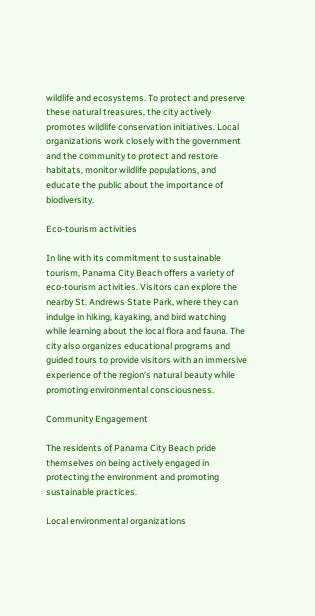wildlife and ecosystems. To protect and preserve these natural treasures, the city actively promotes wildlife conservation initiatives. Local organizations work closely with the government and the community to protect and restore habitats, monitor wildlife populations, and educate the public about the importance of biodiversity.

Eco-tourism activities

In line with its commitment to sustainable tourism, Panama City Beach offers a variety of eco-tourism activities. Visitors can explore the nearby St. Andrews State Park, where they can indulge in hiking, kayaking, and bird watching while learning about the local flora and fauna. The city also organizes educational programs and guided tours to provide visitors with an immersive experience of the region’s natural beauty while promoting environmental consciousness.

Community Engagement

The residents of Panama City Beach pride themselves on being actively engaged in protecting the environment and promoting sustainable practices.

Local environmental organizations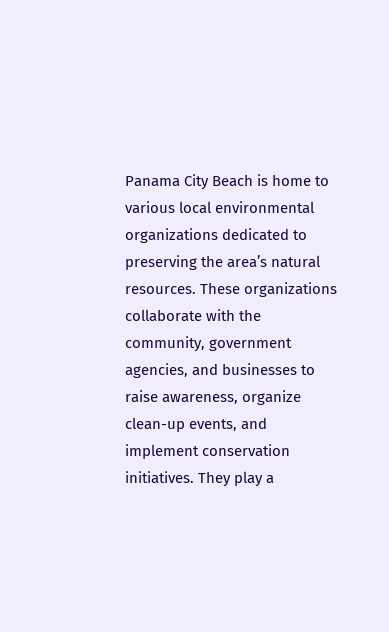Panama City Beach is home to various local environmental organizations dedicated to preserving the area’s natural resources. These organizations collaborate with the community, government agencies, and businesses to raise awareness, organize clean-up events, and implement conservation initiatives. They play a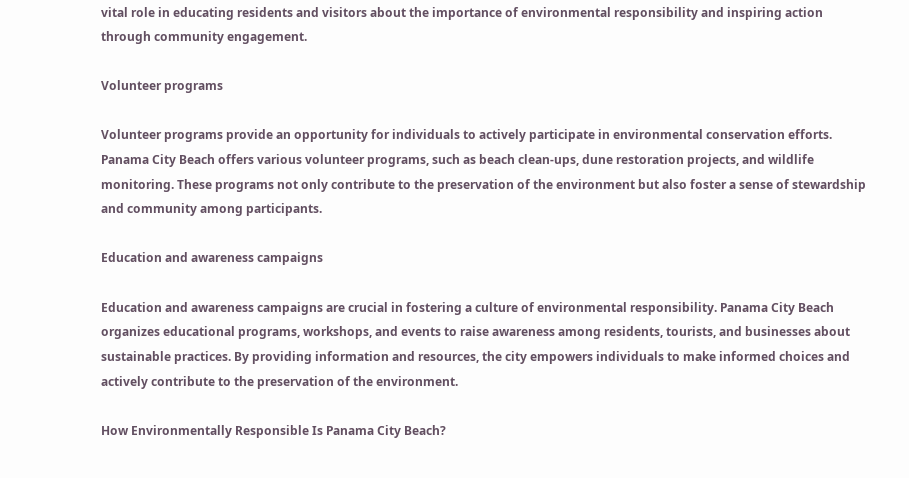vital role in educating residents and visitors about the importance of environmental responsibility and inspiring action through community engagement.

Volunteer programs

Volunteer programs provide an opportunity for individuals to actively participate in environmental conservation efforts. Panama City Beach offers various volunteer programs, such as beach clean-ups, dune restoration projects, and wildlife monitoring. These programs not only contribute to the preservation of the environment but also foster a sense of stewardship and community among participants.

Education and awareness campaigns

Education and awareness campaigns are crucial in fostering a culture of environmental responsibility. Panama City Beach organizes educational programs, workshops, and events to raise awareness among residents, tourists, and businesses about sustainable practices. By providing information and resources, the city empowers individuals to make informed choices and actively contribute to the preservation of the environment.

How Environmentally Responsible Is Panama City Beach?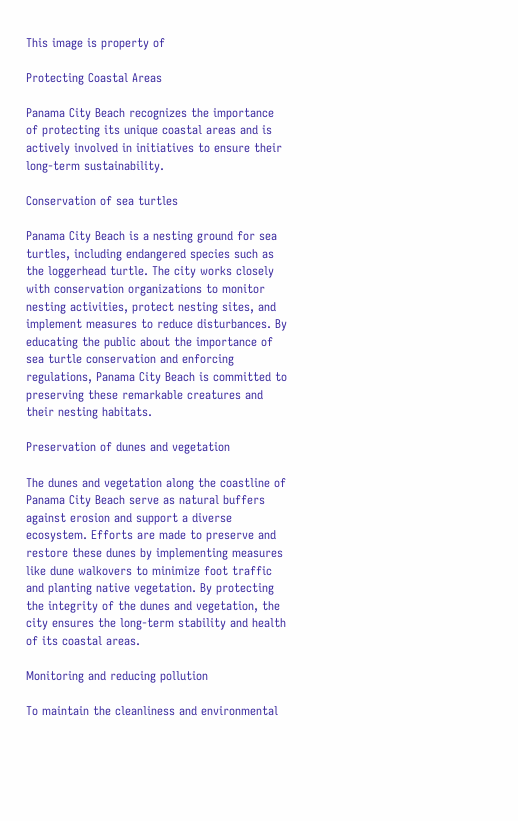This image is property of

Protecting Coastal Areas

Panama City Beach recognizes the importance of protecting its unique coastal areas and is actively involved in initiatives to ensure their long-term sustainability.

Conservation of sea turtles

Panama City Beach is a nesting ground for sea turtles, including endangered species such as the loggerhead turtle. The city works closely with conservation organizations to monitor nesting activities, protect nesting sites, and implement measures to reduce disturbances. By educating the public about the importance of sea turtle conservation and enforcing regulations, Panama City Beach is committed to preserving these remarkable creatures and their nesting habitats.

Preservation of dunes and vegetation

The dunes and vegetation along the coastline of Panama City Beach serve as natural buffers against erosion and support a diverse ecosystem. Efforts are made to preserve and restore these dunes by implementing measures like dune walkovers to minimize foot traffic and planting native vegetation. By protecting the integrity of the dunes and vegetation, the city ensures the long-term stability and health of its coastal areas.

Monitoring and reducing pollution

To maintain the cleanliness and environmental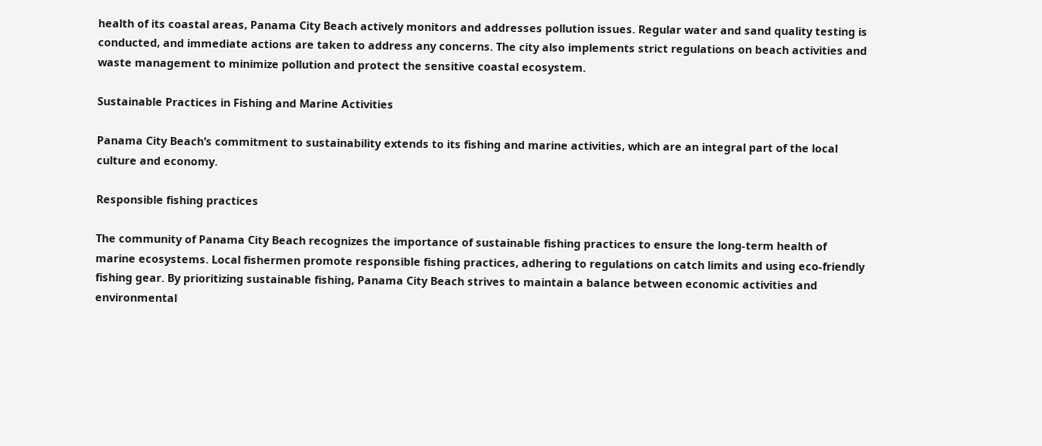health of its coastal areas, Panama City Beach actively monitors and addresses pollution issues. Regular water and sand quality testing is conducted, and immediate actions are taken to address any concerns. The city also implements strict regulations on beach activities and waste management to minimize pollution and protect the sensitive coastal ecosystem.

Sustainable Practices in Fishing and Marine Activities

Panama City Beach’s commitment to sustainability extends to its fishing and marine activities, which are an integral part of the local culture and economy.

Responsible fishing practices

The community of Panama City Beach recognizes the importance of sustainable fishing practices to ensure the long-term health of marine ecosystems. Local fishermen promote responsible fishing practices, adhering to regulations on catch limits and using eco-friendly fishing gear. By prioritizing sustainable fishing, Panama City Beach strives to maintain a balance between economic activities and environmental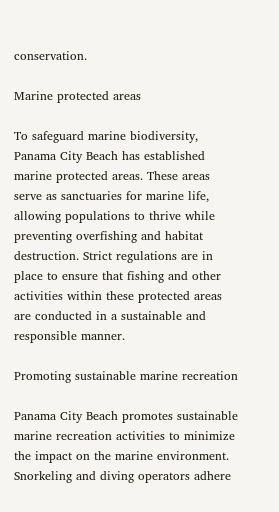conservation.

Marine protected areas

To safeguard marine biodiversity, Panama City Beach has established marine protected areas. These areas serve as sanctuaries for marine life, allowing populations to thrive while preventing overfishing and habitat destruction. Strict regulations are in place to ensure that fishing and other activities within these protected areas are conducted in a sustainable and responsible manner.

Promoting sustainable marine recreation

Panama City Beach promotes sustainable marine recreation activities to minimize the impact on the marine environment. Snorkeling and diving operators adhere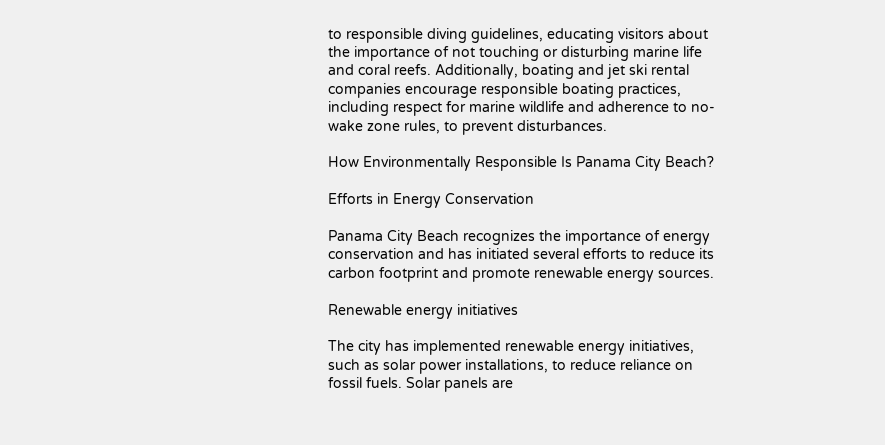to responsible diving guidelines, educating visitors about the importance of not touching or disturbing marine life and coral reefs. Additionally, boating and jet ski rental companies encourage responsible boating practices, including respect for marine wildlife and adherence to no-wake zone rules, to prevent disturbances.

How Environmentally Responsible Is Panama City Beach?

Efforts in Energy Conservation

Panama City Beach recognizes the importance of energy conservation and has initiated several efforts to reduce its carbon footprint and promote renewable energy sources.

Renewable energy initiatives

The city has implemented renewable energy initiatives, such as solar power installations, to reduce reliance on fossil fuels. Solar panels are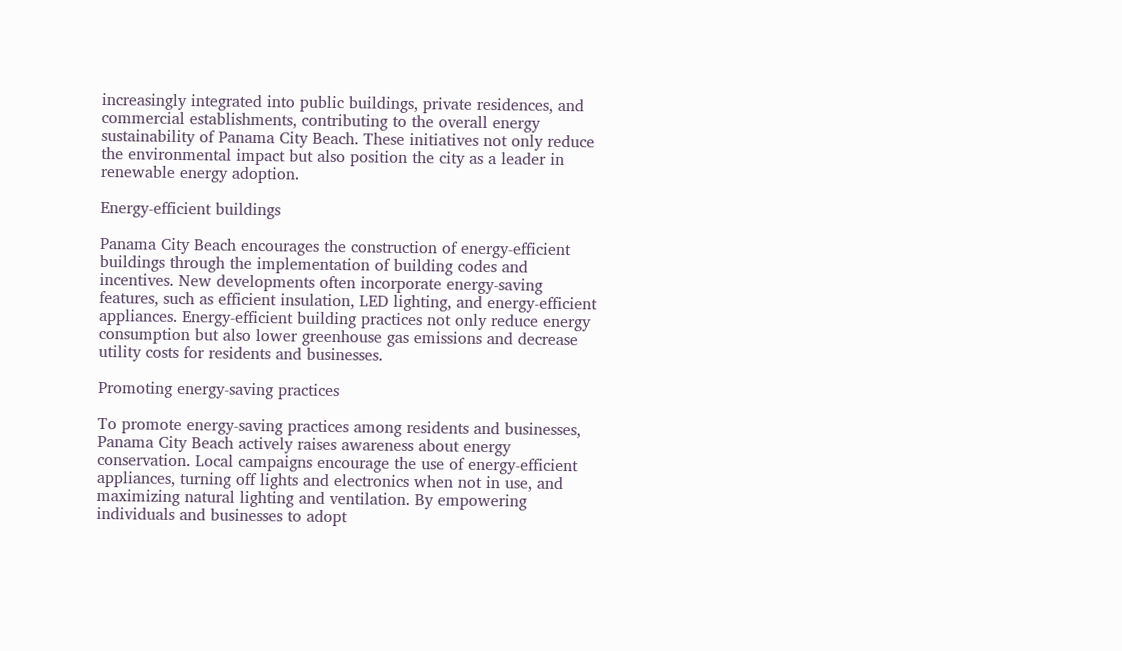increasingly integrated into public buildings, private residences, and commercial establishments, contributing to the overall energy sustainability of Panama City Beach. These initiatives not only reduce the environmental impact but also position the city as a leader in renewable energy adoption.

Energy-efficient buildings

Panama City Beach encourages the construction of energy-efficient buildings through the implementation of building codes and incentives. New developments often incorporate energy-saving features, such as efficient insulation, LED lighting, and energy-efficient appliances. Energy-efficient building practices not only reduce energy consumption but also lower greenhouse gas emissions and decrease utility costs for residents and businesses.

Promoting energy-saving practices

To promote energy-saving practices among residents and businesses, Panama City Beach actively raises awareness about energy conservation. Local campaigns encourage the use of energy-efficient appliances, turning off lights and electronics when not in use, and maximizing natural lighting and ventilation. By empowering individuals and businesses to adopt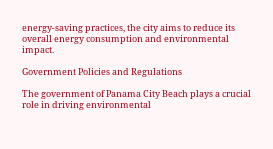energy-saving practices, the city aims to reduce its overall energy consumption and environmental impact.

Government Policies and Regulations

The government of Panama City Beach plays a crucial role in driving environmental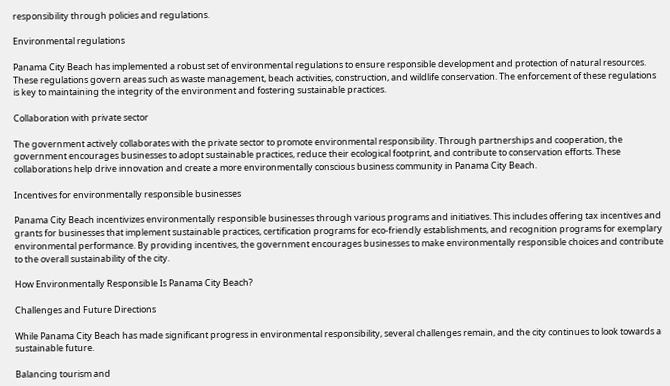responsibility through policies and regulations.

Environmental regulations

Panama City Beach has implemented a robust set of environmental regulations to ensure responsible development and protection of natural resources. These regulations govern areas such as waste management, beach activities, construction, and wildlife conservation. The enforcement of these regulations is key to maintaining the integrity of the environment and fostering sustainable practices.

Collaboration with private sector

The government actively collaborates with the private sector to promote environmental responsibility. Through partnerships and cooperation, the government encourages businesses to adopt sustainable practices, reduce their ecological footprint, and contribute to conservation efforts. These collaborations help drive innovation and create a more environmentally conscious business community in Panama City Beach.

Incentives for environmentally responsible businesses

Panama City Beach incentivizes environmentally responsible businesses through various programs and initiatives. This includes offering tax incentives and grants for businesses that implement sustainable practices, certification programs for eco-friendly establishments, and recognition programs for exemplary environmental performance. By providing incentives, the government encourages businesses to make environmentally responsible choices and contribute to the overall sustainability of the city.

How Environmentally Responsible Is Panama City Beach?

Challenges and Future Directions

While Panama City Beach has made significant progress in environmental responsibility, several challenges remain, and the city continues to look towards a sustainable future.

Balancing tourism and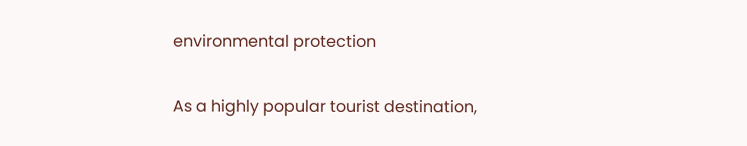environmental protection

As a highly popular tourist destination,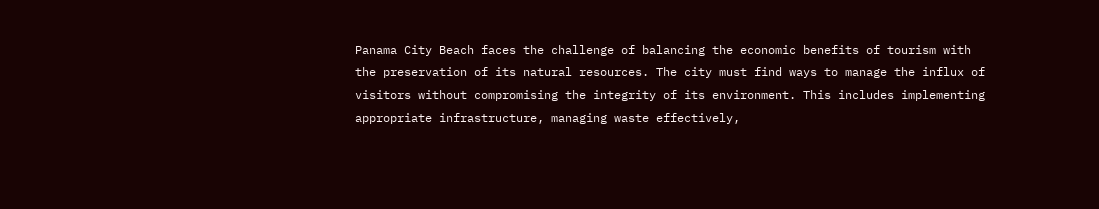Panama City Beach faces the challenge of balancing the economic benefits of tourism with the preservation of its natural resources. The city must find ways to manage the influx of visitors without compromising the integrity of its environment. This includes implementing appropriate infrastructure, managing waste effectively,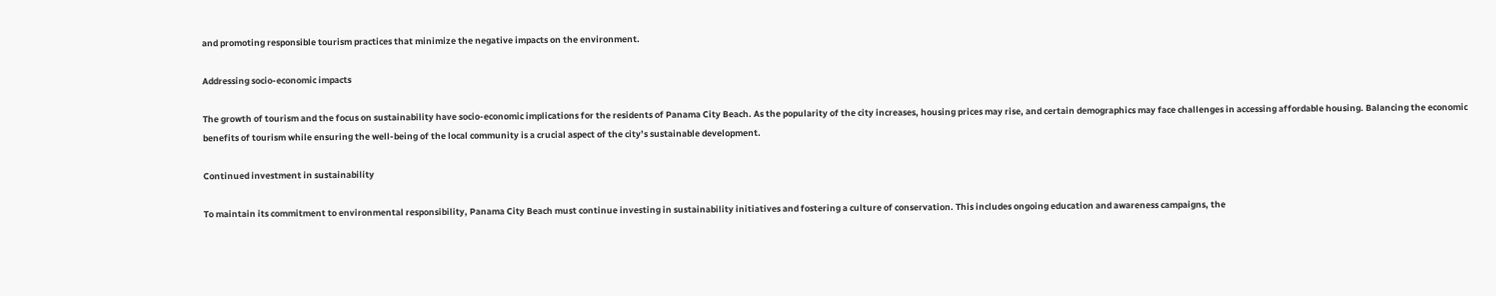and promoting responsible tourism practices that minimize the negative impacts on the environment.

Addressing socio-economic impacts

The growth of tourism and the focus on sustainability have socio-economic implications for the residents of Panama City Beach. As the popularity of the city increases, housing prices may rise, and certain demographics may face challenges in accessing affordable housing. Balancing the economic benefits of tourism while ensuring the well-being of the local community is a crucial aspect of the city’s sustainable development.

Continued investment in sustainability

To maintain its commitment to environmental responsibility, Panama City Beach must continue investing in sustainability initiatives and fostering a culture of conservation. This includes ongoing education and awareness campaigns, the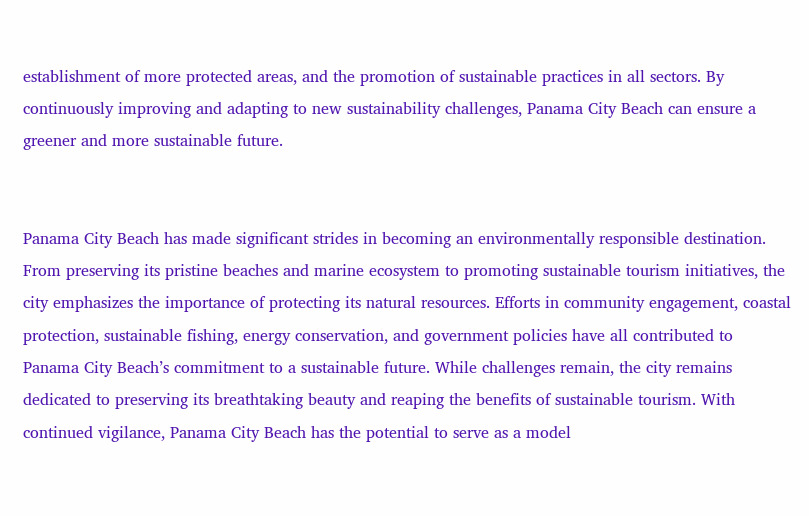establishment of more protected areas, and the promotion of sustainable practices in all sectors. By continuously improving and adapting to new sustainability challenges, Panama City Beach can ensure a greener and more sustainable future.


Panama City Beach has made significant strides in becoming an environmentally responsible destination. From preserving its pristine beaches and marine ecosystem to promoting sustainable tourism initiatives, the city emphasizes the importance of protecting its natural resources. Efforts in community engagement, coastal protection, sustainable fishing, energy conservation, and government policies have all contributed to Panama City Beach’s commitment to a sustainable future. While challenges remain, the city remains dedicated to preserving its breathtaking beauty and reaping the benefits of sustainable tourism. With continued vigilance, Panama City Beach has the potential to serve as a model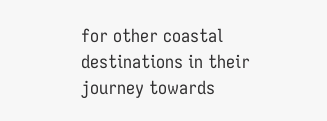for other coastal destinations in their journey towards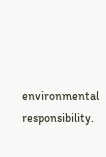environmental responsibility.